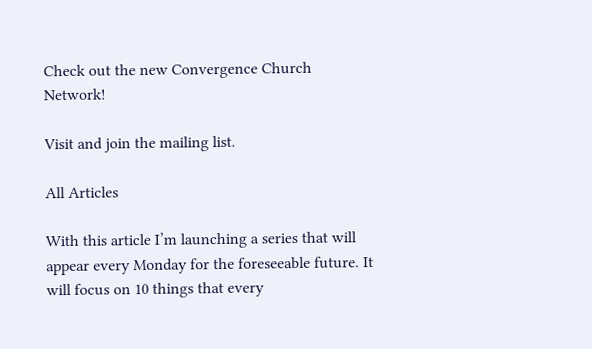Check out the new Convergence Church Network!

Visit and join the mailing list.

All Articles

With this article I’m launching a series that will appear every Monday for the foreseeable future. It will focus on 10 things that every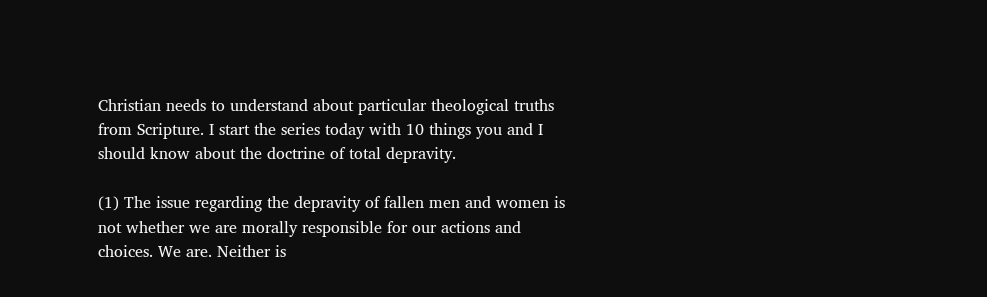Christian needs to understand about particular theological truths from Scripture. I start the series today with 10 things you and I should know about the doctrine of total depravity.

(1) The issue regarding the depravity of fallen men and women is not whether we are morally responsible for our actions and choices. We are. Neither is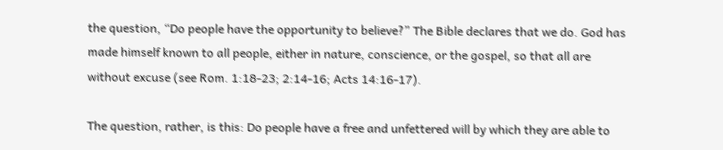the question, “Do people have the opportunity to believe?” The Bible declares that we do. God has made himself known to all people, either in nature, conscience, or the gospel, so that all are without excuse (see Rom. 1:18-23; 2:14-16; Acts 14:16-17).

The question, rather, is this: Do people have a free and unfettered will by which they are able to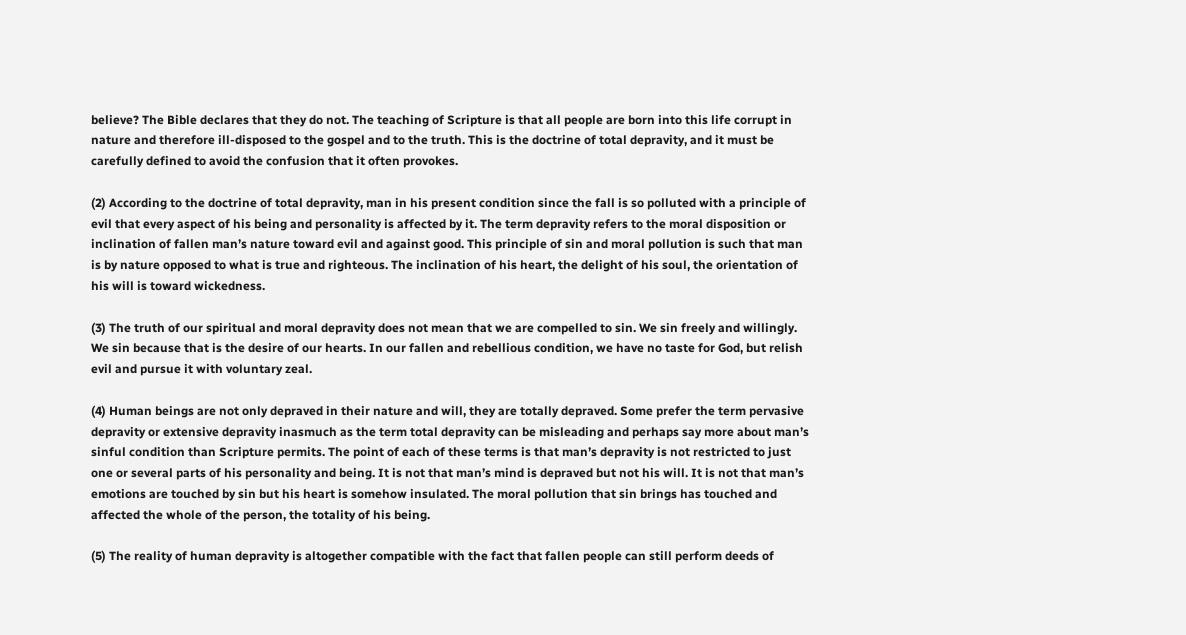believe? The Bible declares that they do not. The teaching of Scripture is that all people are born into this life corrupt in nature and therefore ill-disposed to the gospel and to the truth. This is the doctrine of total depravity, and it must be carefully defined to avoid the confusion that it often provokes.

(2) According to the doctrine of total depravity, man in his present condition since the fall is so polluted with a principle of evil that every aspect of his being and personality is affected by it. The term depravity refers to the moral disposition or inclination of fallen man’s nature toward evil and against good. This principle of sin and moral pollution is such that man is by nature opposed to what is true and righteous. The inclination of his heart, the delight of his soul, the orientation of his will is toward wickedness.

(3) The truth of our spiritual and moral depravity does not mean that we are compelled to sin. We sin freely and willingly. We sin because that is the desire of our hearts. In our fallen and rebellious condition, we have no taste for God, but relish evil and pursue it with voluntary zeal.

(4) Human beings are not only depraved in their nature and will, they are totally depraved. Some prefer the term pervasive depravity or extensive depravity inasmuch as the term total depravity can be misleading and perhaps say more about man’s sinful condition than Scripture permits. The point of each of these terms is that man’s depravity is not restricted to just one or several parts of his personality and being. It is not that man’s mind is depraved but not his will. It is not that man’s emotions are touched by sin but his heart is somehow insulated. The moral pollution that sin brings has touched and affected the whole of the person, the totality of his being.

(5) The reality of human depravity is altogether compatible with the fact that fallen people can still perform deeds of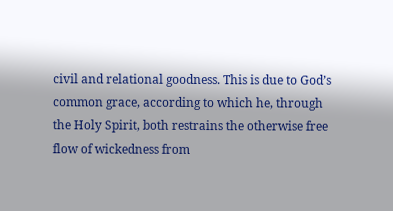civil and relational goodness. This is due to God’s common grace, according to which he, through the Holy Spirit, both restrains the otherwise free flow of wickedness from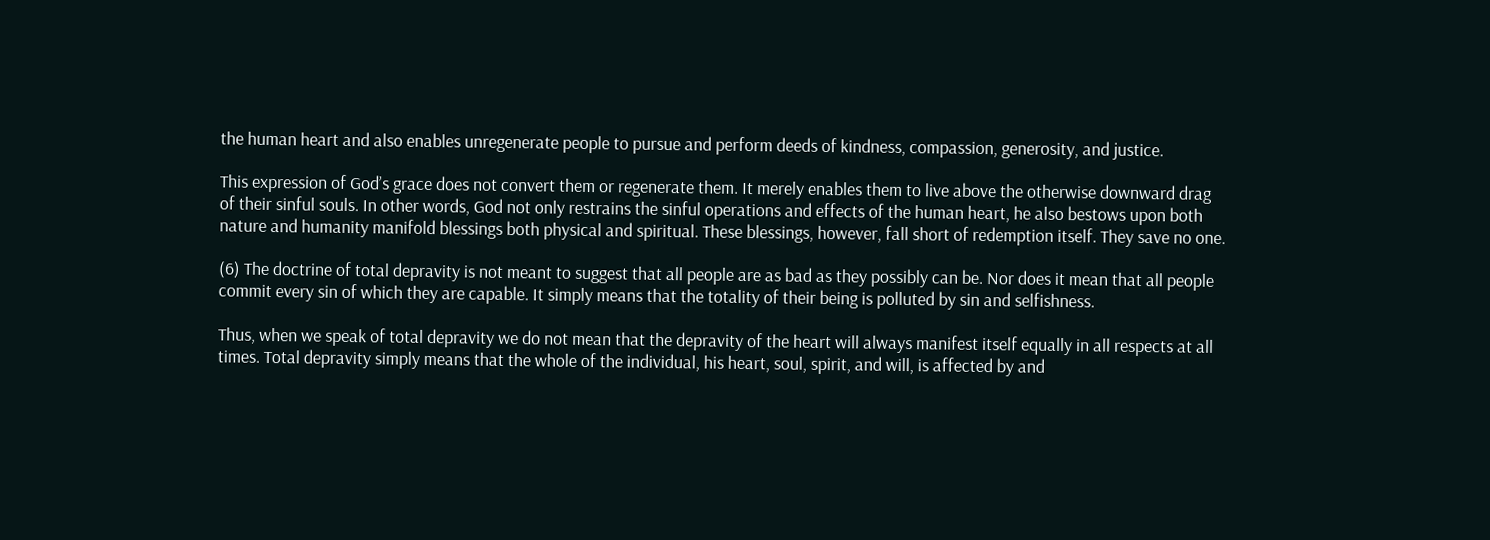the human heart and also enables unregenerate people to pursue and perform deeds of kindness, compassion, generosity, and justice.

This expression of God’s grace does not convert them or regenerate them. It merely enables them to live above the otherwise downward drag of their sinful souls. In other words, God not only restrains the sinful operations and effects of the human heart, he also bestows upon both nature and humanity manifold blessings both physical and spiritual. These blessings, however, fall short of redemption itself. They save no one.

(6) The doctrine of total depravity is not meant to suggest that all people are as bad as they possibly can be. Nor does it mean that all people commit every sin of which they are capable. It simply means that the totality of their being is polluted by sin and selfishness.

Thus, when we speak of total depravity we do not mean that the depravity of the heart will always manifest itself equally in all respects at all times. Total depravity simply means that the whole of the individual, his heart, soul, spirit, and will, is affected by and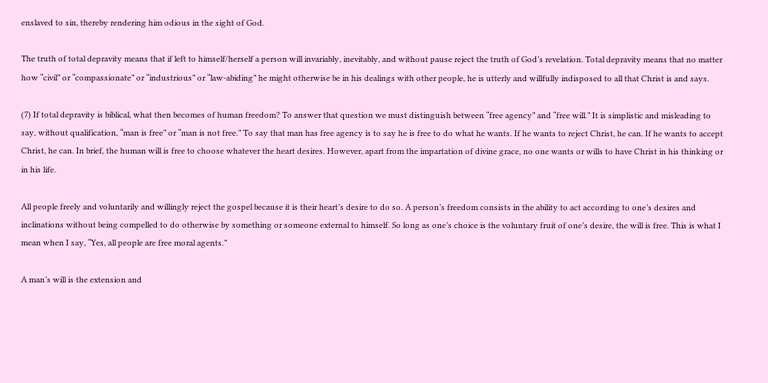enslaved to sin, thereby rendering him odious in the sight of God.

The truth of total depravity means that if left to himself/herself a person will invariably, inevitably, and without pause reject the truth of God’s revelation. Total depravity means that no matter how “civil” or “compassionate” or “industrious” or “law-abiding” he might otherwise be in his dealings with other people, he is utterly and willfully indisposed to all that Christ is and says.

(7) If total depravity is biblical, what then becomes of human freedom? To answer that question we must distinguish between “free agency” and “free will.” It is simplistic and misleading to say, without qualification, “man is free” or “man is not free.” To say that man has free agency is to say he is free to do what he wants. If he wants to reject Christ, he can. If he wants to accept Christ, he can. In brief, the human will is free to choose whatever the heart desires. However, apart from the impartation of divine grace, no one wants or wills to have Christ in his thinking or in his life.

All people freely and voluntarily and willingly reject the gospel because it is their heart’s desire to do so. A person’s freedom consists in the ability to act according to one’s desires and inclinations without being compelled to do otherwise by something or someone external to himself. So long as one’s choice is the voluntary fruit of one’s desire, the will is free. This is what I mean when I say, “Yes, all people are free moral agents.”

A man’s will is the extension and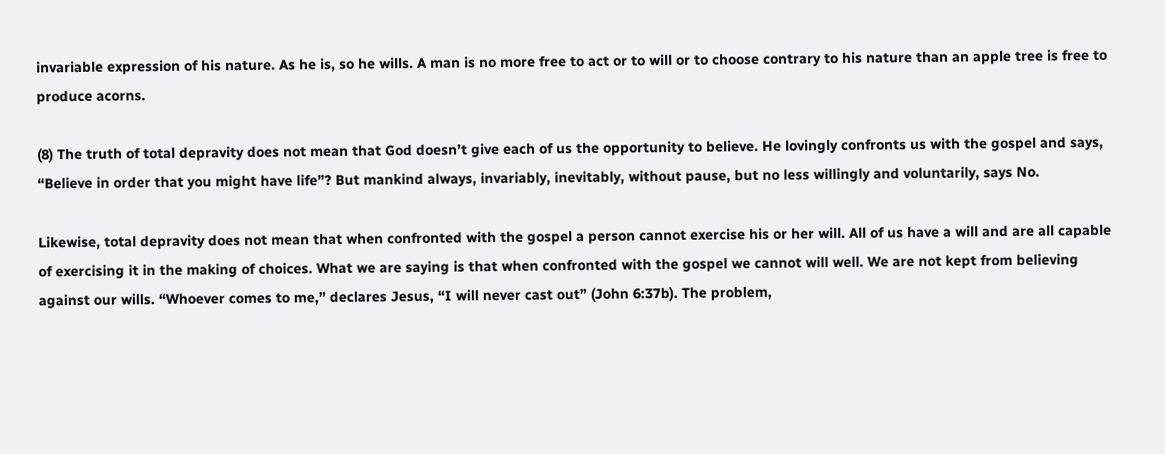invariable expression of his nature. As he is, so he wills. A man is no more free to act or to will or to choose contrary to his nature than an apple tree is free to produce acorns.

(8) The truth of total depravity does not mean that God doesn’t give each of us the opportunity to believe. He lovingly confronts us with the gospel and says, “Believe in order that you might have life”? But mankind always, invariably, inevitably, without pause, but no less willingly and voluntarily, says No.

Likewise, total depravity does not mean that when confronted with the gospel a person cannot exercise his or her will. All of us have a will and are all capable of exercising it in the making of choices. What we are saying is that when confronted with the gospel we cannot will well. We are not kept from believing against our wills. “Whoever comes to me,” declares Jesus, “I will never cast out” (John 6:37b). The problem,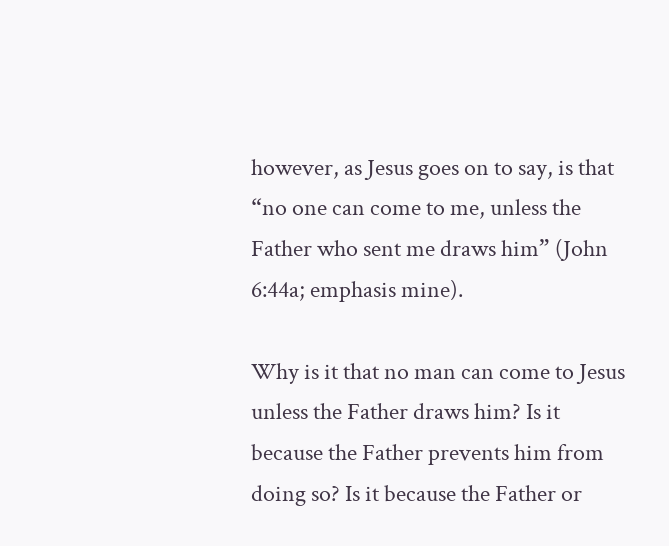however, as Jesus goes on to say, is that “no one can come to me, unless the Father who sent me draws him” (John 6:44a; emphasis mine).

Why is it that no man can come to Jesus unless the Father draws him? Is it because the Father prevents him from doing so? Is it because the Father or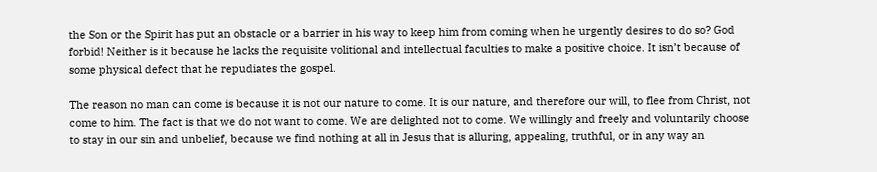the Son or the Spirit has put an obstacle or a barrier in his way to keep him from coming when he urgently desires to do so? God forbid! Neither is it because he lacks the requisite volitional and intellectual faculties to make a positive choice. It isn’t because of some physical defect that he repudiates the gospel.

The reason no man can come is because it is not our nature to come. It is our nature, and therefore our will, to flee from Christ, not come to him. The fact is that we do not want to come. We are delighted not to come. We willingly and freely and voluntarily choose to stay in our sin and unbelief, because we find nothing at all in Jesus that is alluring, appealing, truthful, or in any way an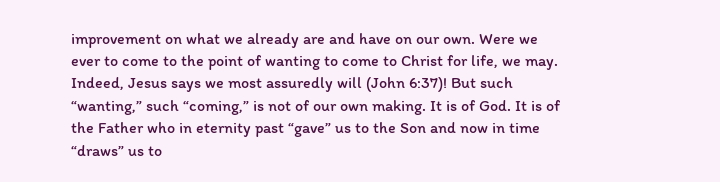improvement on what we already are and have on our own. Were we ever to come to the point of wanting to come to Christ for life, we may. Indeed, Jesus says we most assuredly will (John 6:37)! But such “wanting,” such “coming,” is not of our own making. It is of God. It is of the Father who in eternity past “gave” us to the Son and now in time “draws” us to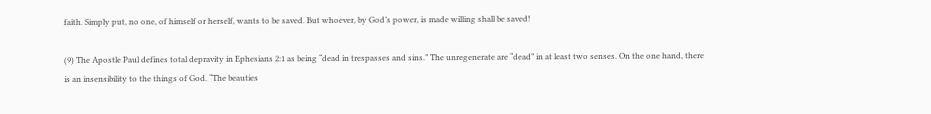faith. Simply put, no one, of himself or herself, wants to be saved. But whoever, by God’s power, is made willing shall be saved!

(9) The Apostle Paul defines total depravity in Ephesians 2:1 as being “dead in trespasses and sins.” The unregenerate are “dead” in at least two senses. On the one hand, there is an insensibility to the things of God. “The beauties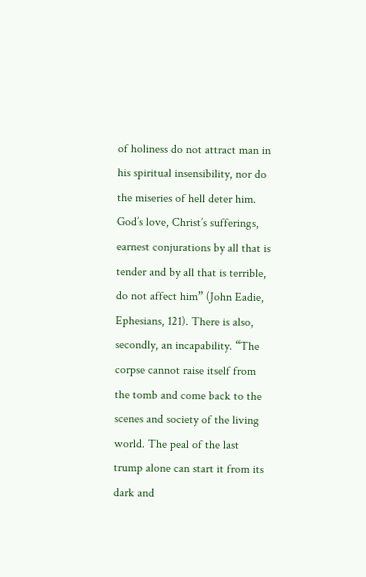of holiness do not attract man in his spiritual insensibility, nor do the miseries of hell deter him. God’s love, Christ’s sufferings, earnest conjurations by all that is tender and by all that is terrible, do not affect him” (John Eadie, Ephesians, 121). There is also, secondly, an incapability. “The corpse cannot raise itself from the tomb and come back to the scenes and society of the living world. The peal of the last trump alone can start it from its dark and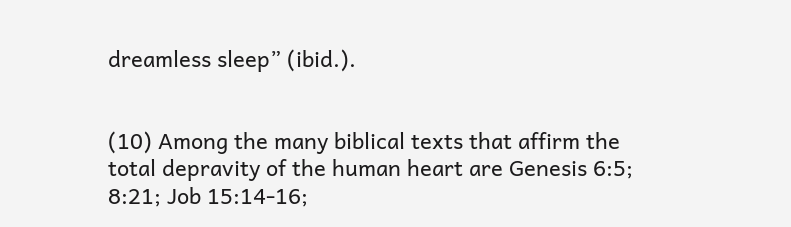dreamless sleep” (ibid.).


(10) Among the many biblical texts that affirm the total depravity of the human heart are Genesis 6:5; 8:21; Job 15:14-16;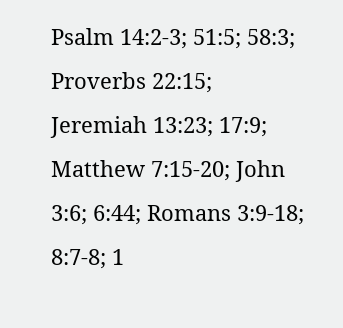Psalm 14:2-3; 51:5; 58:3; Proverbs 22:15; Jeremiah 13:23; 17:9; Matthew 7:15-20; John 3:6; 6:44; Romans 3:9-18; 8:7-8; 1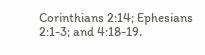Corinthians 2:14; Ephesians 2:1-3; and 4:18-19.